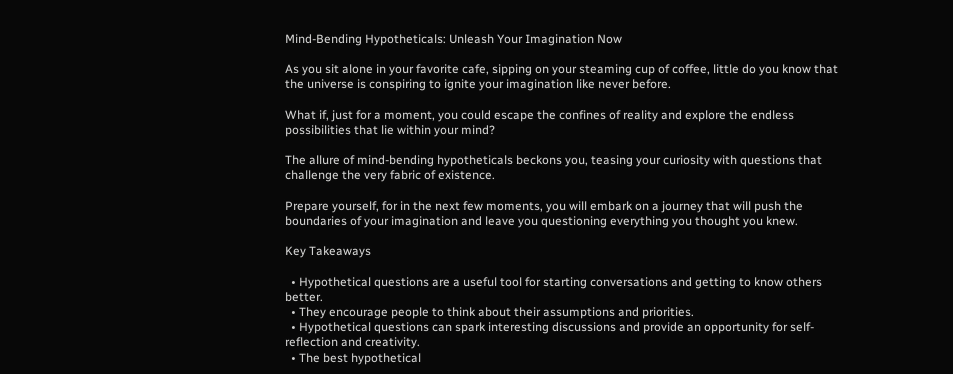Mind-Bending Hypotheticals: Unleash Your Imagination Now

As you sit alone in your favorite cafe, sipping on your steaming cup of coffee, little do you know that the universe is conspiring to ignite your imagination like never before.

What if, just for a moment, you could escape the confines of reality and explore the endless possibilities that lie within your mind?

The allure of mind-bending hypotheticals beckons you, teasing your curiosity with questions that challenge the very fabric of existence.

Prepare yourself, for in the next few moments, you will embark on a journey that will push the boundaries of your imagination and leave you questioning everything you thought you knew.

Key Takeaways

  • Hypothetical questions are a useful tool for starting conversations and getting to know others better.
  • They encourage people to think about their assumptions and priorities.
  • Hypothetical questions can spark interesting discussions and provide an opportunity for self-reflection and creativity.
  • The best hypothetical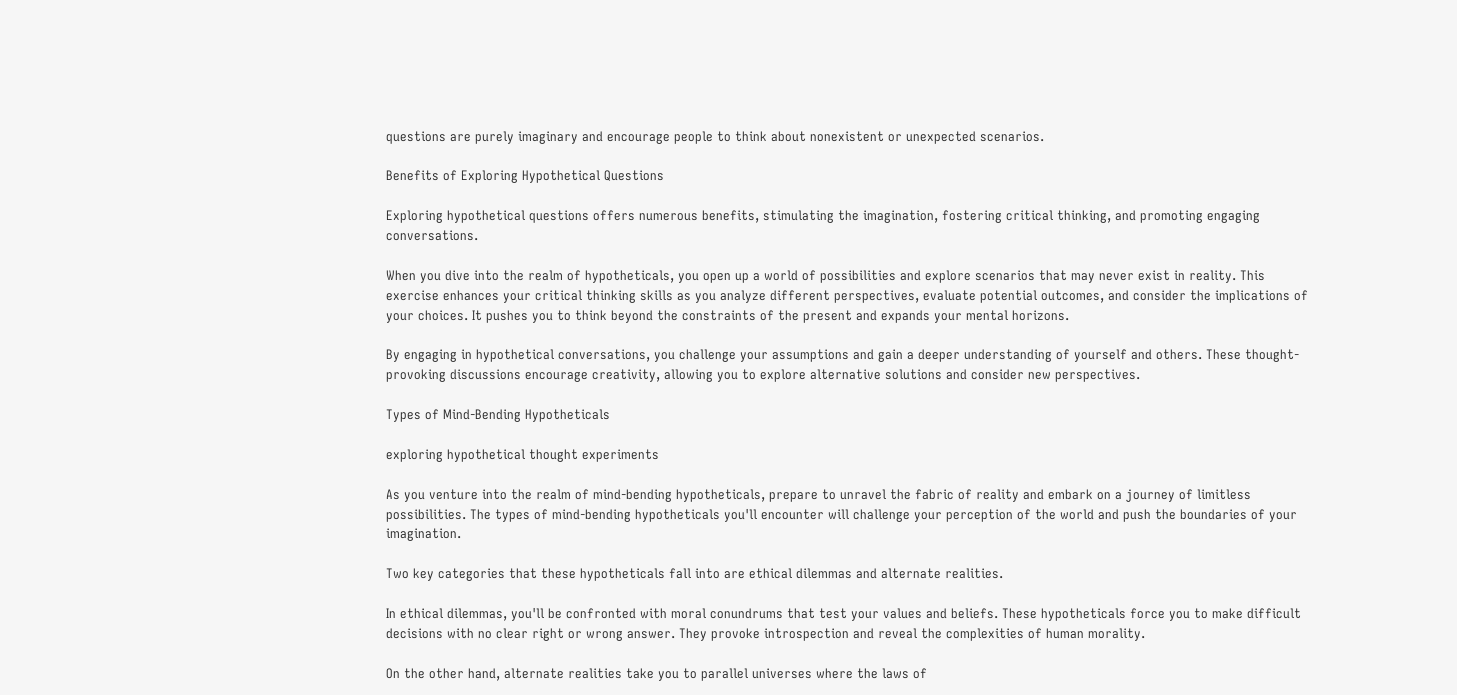questions are purely imaginary and encourage people to think about nonexistent or unexpected scenarios.

Benefits of Exploring Hypothetical Questions

Exploring hypothetical questions offers numerous benefits, stimulating the imagination, fostering critical thinking, and promoting engaging conversations.

When you dive into the realm of hypotheticals, you open up a world of possibilities and explore scenarios that may never exist in reality. This exercise enhances your critical thinking skills as you analyze different perspectives, evaluate potential outcomes, and consider the implications of your choices. It pushes you to think beyond the constraints of the present and expands your mental horizons.

By engaging in hypothetical conversations, you challenge your assumptions and gain a deeper understanding of yourself and others. These thought-provoking discussions encourage creativity, allowing you to explore alternative solutions and consider new perspectives.

Types of Mind-Bending Hypotheticals

exploring hypothetical thought experiments

As you venture into the realm of mind-bending hypotheticals, prepare to unravel the fabric of reality and embark on a journey of limitless possibilities. The types of mind-bending hypotheticals you'll encounter will challenge your perception of the world and push the boundaries of your imagination.

Two key categories that these hypotheticals fall into are ethical dilemmas and alternate realities.

In ethical dilemmas, you'll be confronted with moral conundrums that test your values and beliefs. These hypotheticals force you to make difficult decisions with no clear right or wrong answer. They provoke introspection and reveal the complexities of human morality.

On the other hand, alternate realities take you to parallel universes where the laws of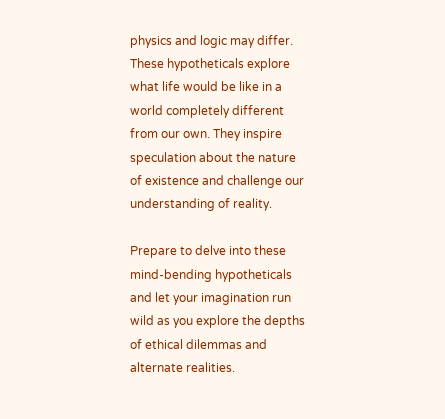physics and logic may differ. These hypotheticals explore what life would be like in a world completely different from our own. They inspire speculation about the nature of existence and challenge our understanding of reality.

Prepare to delve into these mind-bending hypotheticals and let your imagination run wild as you explore the depths of ethical dilemmas and alternate realities.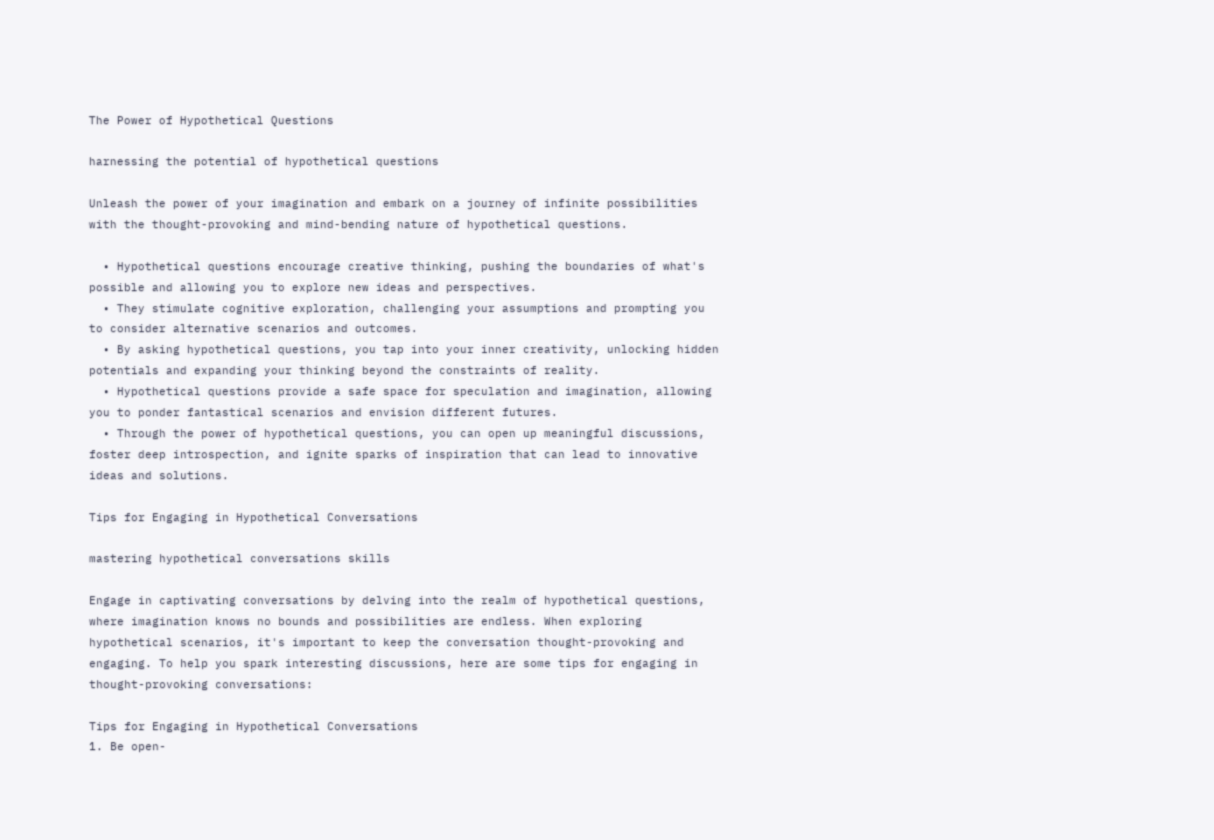The Power of Hypothetical Questions

harnessing the potential of hypothetical questions

Unleash the power of your imagination and embark on a journey of infinite possibilities with the thought-provoking and mind-bending nature of hypothetical questions.

  • Hypothetical questions encourage creative thinking, pushing the boundaries of what's possible and allowing you to explore new ideas and perspectives.
  • They stimulate cognitive exploration, challenging your assumptions and prompting you to consider alternative scenarios and outcomes.
  • By asking hypothetical questions, you tap into your inner creativity, unlocking hidden potentials and expanding your thinking beyond the constraints of reality.
  • Hypothetical questions provide a safe space for speculation and imagination, allowing you to ponder fantastical scenarios and envision different futures.
  • Through the power of hypothetical questions, you can open up meaningful discussions, foster deep introspection, and ignite sparks of inspiration that can lead to innovative ideas and solutions.

Tips for Engaging in Hypothetical Conversations

mastering hypothetical conversations skills

Engage in captivating conversations by delving into the realm of hypothetical questions, where imagination knows no bounds and possibilities are endless. When exploring hypothetical scenarios, it's important to keep the conversation thought-provoking and engaging. To help you spark interesting discussions, here are some tips for engaging in thought-provoking conversations:

Tips for Engaging in Hypothetical Conversations
1. Be open-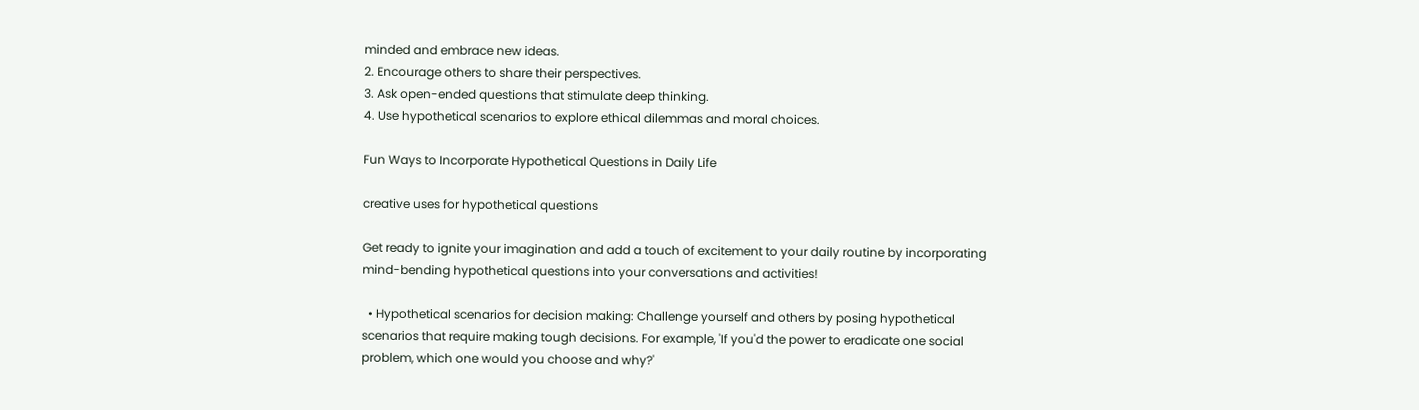minded and embrace new ideas.
2. Encourage others to share their perspectives.
3. Ask open-ended questions that stimulate deep thinking.
4. Use hypothetical scenarios to explore ethical dilemmas and moral choices.

Fun Ways to Incorporate Hypothetical Questions in Daily Life

creative uses for hypothetical questions

Get ready to ignite your imagination and add a touch of excitement to your daily routine by incorporating mind-bending hypothetical questions into your conversations and activities!

  • Hypothetical scenarios for decision making: Challenge yourself and others by posing hypothetical scenarios that require making tough decisions. For example, 'If you'd the power to eradicate one social problem, which one would you choose and why?'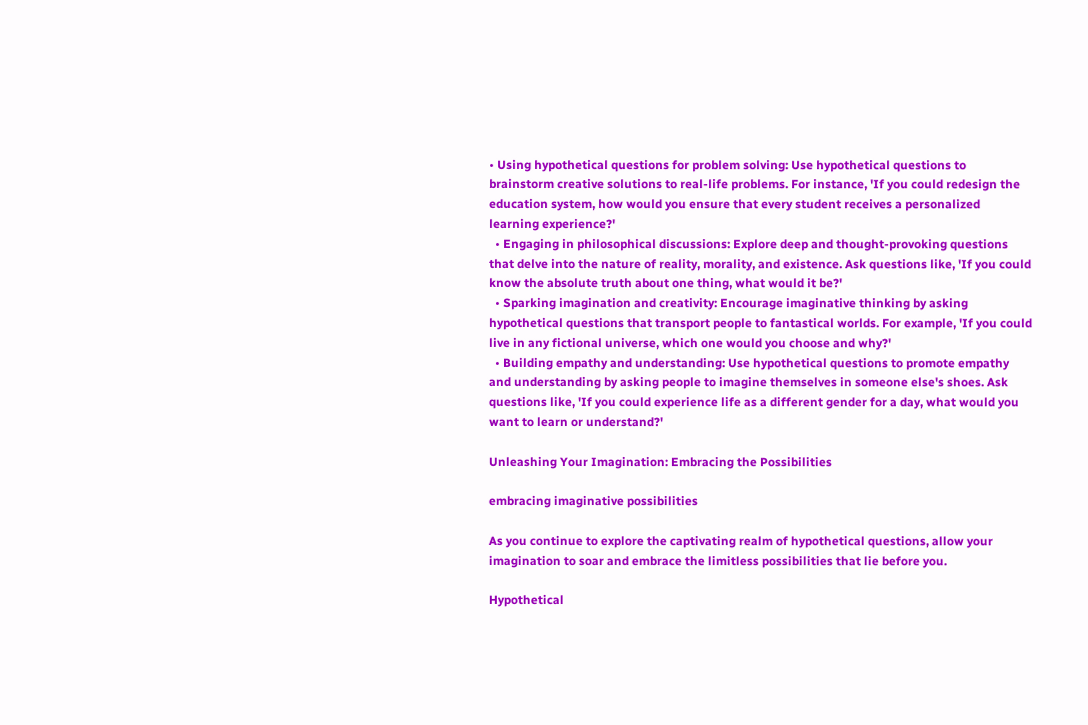• Using hypothetical questions for problem solving: Use hypothetical questions to brainstorm creative solutions to real-life problems. For instance, 'If you could redesign the education system, how would you ensure that every student receives a personalized learning experience?'
  • Engaging in philosophical discussions: Explore deep and thought-provoking questions that delve into the nature of reality, morality, and existence. Ask questions like, 'If you could know the absolute truth about one thing, what would it be?'
  • Sparking imagination and creativity: Encourage imaginative thinking by asking hypothetical questions that transport people to fantastical worlds. For example, 'If you could live in any fictional universe, which one would you choose and why?'
  • Building empathy and understanding: Use hypothetical questions to promote empathy and understanding by asking people to imagine themselves in someone else's shoes. Ask questions like, 'If you could experience life as a different gender for a day, what would you want to learn or understand?'

Unleashing Your Imagination: Embracing the Possibilities

embracing imaginative possibilities

As you continue to explore the captivating realm of hypothetical questions, allow your imagination to soar and embrace the limitless possibilities that lie before you.

Hypothetical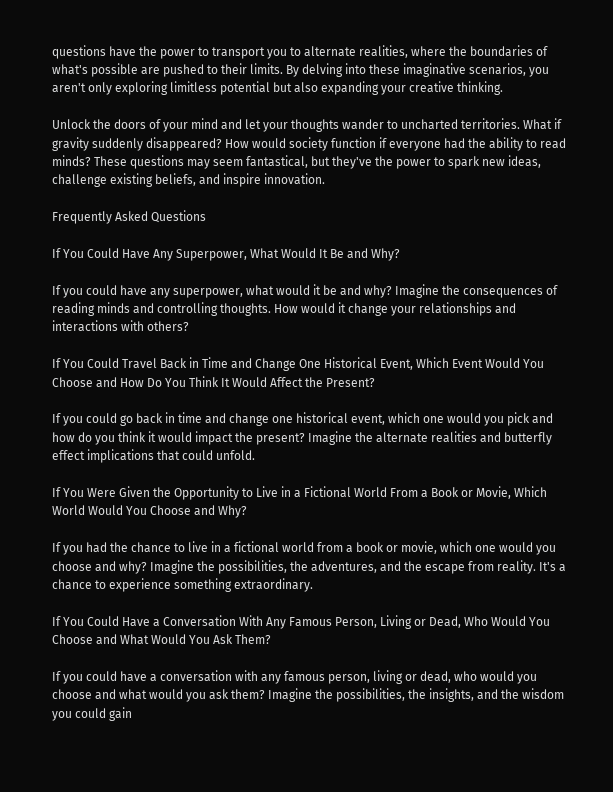questions have the power to transport you to alternate realities, where the boundaries of what's possible are pushed to their limits. By delving into these imaginative scenarios, you aren't only exploring limitless potential but also expanding your creative thinking.

Unlock the doors of your mind and let your thoughts wander to uncharted territories. What if gravity suddenly disappeared? How would society function if everyone had the ability to read minds? These questions may seem fantastical, but they've the power to spark new ideas, challenge existing beliefs, and inspire innovation.

Frequently Asked Questions

If You Could Have Any Superpower, What Would It Be and Why?

If you could have any superpower, what would it be and why? Imagine the consequences of reading minds and controlling thoughts. How would it change your relationships and interactions with others?

If You Could Travel Back in Time and Change One Historical Event, Which Event Would You Choose and How Do You Think It Would Affect the Present?

If you could go back in time and change one historical event, which one would you pick and how do you think it would impact the present? Imagine the alternate realities and butterfly effect implications that could unfold.

If You Were Given the Opportunity to Live in a Fictional World From a Book or Movie, Which World Would You Choose and Why?

If you had the chance to live in a fictional world from a book or movie, which one would you choose and why? Imagine the possibilities, the adventures, and the escape from reality. It's a chance to experience something extraordinary.

If You Could Have a Conversation With Any Famous Person, Living or Dead, Who Would You Choose and What Would You Ask Them?

If you could have a conversation with any famous person, living or dead, who would you choose and what would you ask them? Imagine the possibilities, the insights, and the wisdom you could gain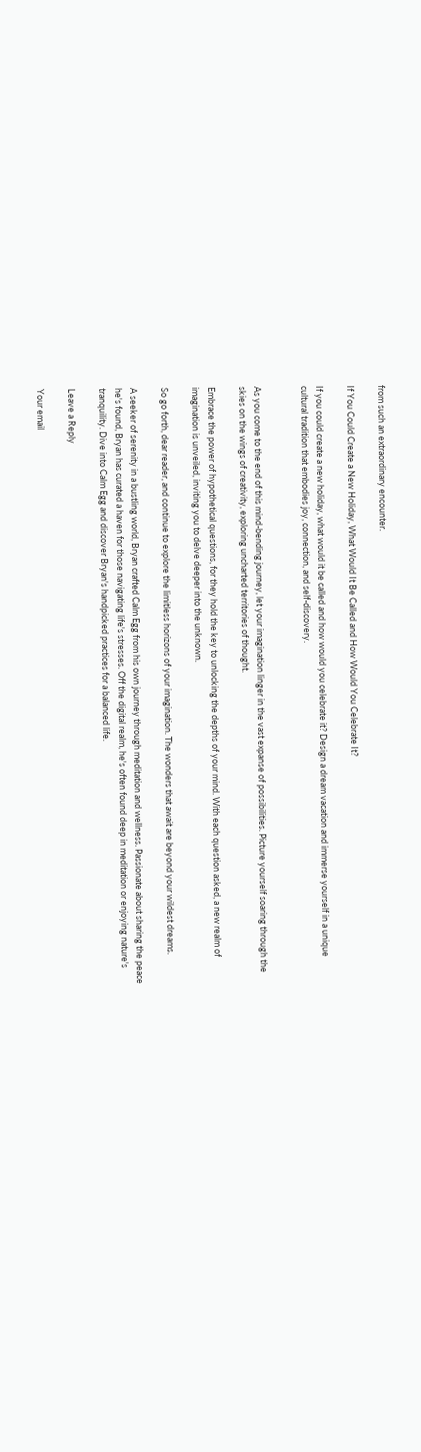from such an extraordinary encounter.

If You Could Create a New Holiday, What Would It Be Called and How Would You Celebrate It?

If you could create a new holiday, what would it be called and how would you celebrate it? Design a dream vacation and immerse yourself in a unique cultural tradition that embodies joy, connection, and self-discovery.


As you come to the end of this mind-bending journey, let your imagination linger in the vast expanse of possibilities. Picture yourself soaring through the skies on the wings of creativity, exploring uncharted territories of thought.

Embrace the power of hypothetical questions, for they hold the key to unlocking the depths of your mind. With each question asked, a new realm of imagination is unveiled, inviting you to delve deeper into the unknown.

So go forth, dear reader, and continue to explore the limitless horizons of your imagination. The wonders that await are beyond your wildest dreams.

A seeker of serenity in a bustling world, Bryan crafted Calm Egg from his own journey through meditation and wellness. Passionate about sharing the peace he's found, Bryan has curated a haven for those navigating life's stresses. Off the digital realm, he's often found deep in meditation or enjoying nature's tranquility. Dive into Calm Egg and discover Bryan's handpicked practices for a balanced life.

Leave a Reply

Your email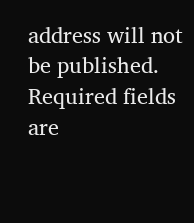address will not be published. Required fields are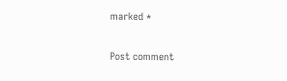marked *

Post comment